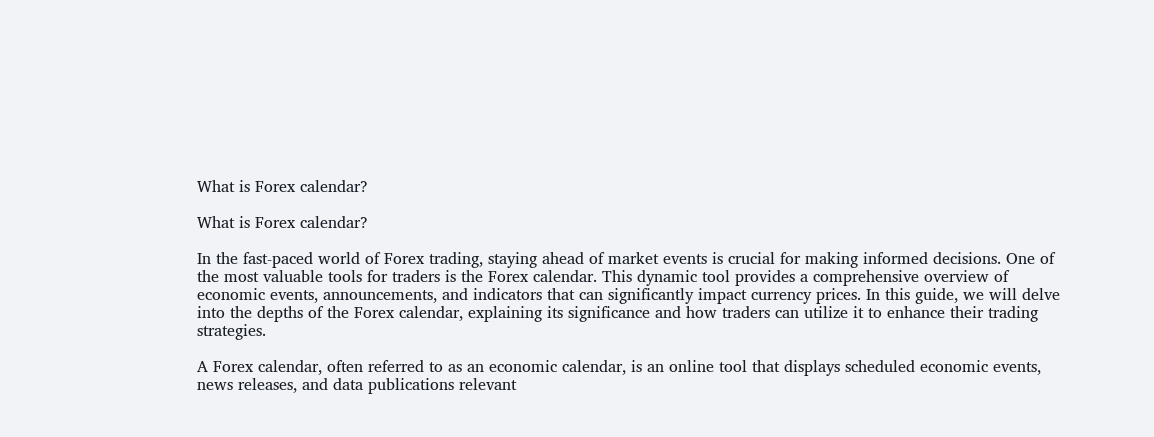What is Forex calendar?

What is Forex calendar?

In the fast-paced world of Forex trading, staying ahead of market events is crucial for making informed decisions. One of the most valuable tools for traders is the Forex calendar. This dynamic tool provides a comprehensive overview of economic events, announcements, and indicators that can significantly impact currency prices. In this guide, we will delve into the depths of the Forex calendar, explaining its significance and how traders can utilize it to enhance their trading strategies.

A Forex calendar, often referred to as an economic calendar, is an online tool that displays scheduled economic events, news releases, and data publications relevant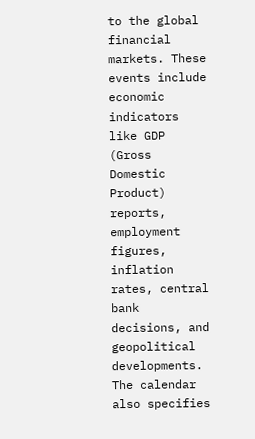to the global financial markets. These events include economic indicators like GDP (Gross Domestic Product) reports, employment figures, inflation rates, central bank decisions, and geopolitical developments. The calendar also specifies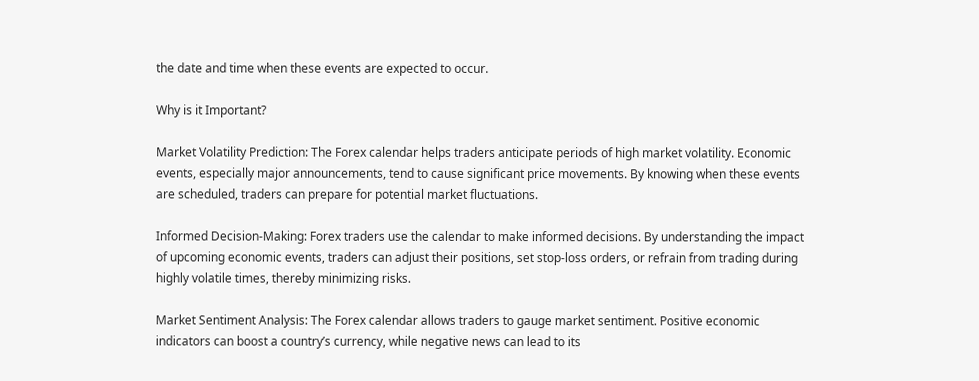the date and time when these events are expected to occur.

Why is it Important?

Market Volatility Prediction: The Forex calendar helps traders anticipate periods of high market volatility. Economic events, especially major announcements, tend to cause significant price movements. By knowing when these events are scheduled, traders can prepare for potential market fluctuations.

Informed Decision-Making: Forex traders use the calendar to make informed decisions. By understanding the impact of upcoming economic events, traders can adjust their positions, set stop-loss orders, or refrain from trading during highly volatile times, thereby minimizing risks.

Market Sentiment Analysis: The Forex calendar allows traders to gauge market sentiment. Positive economic indicators can boost a country’s currency, while negative news can lead to its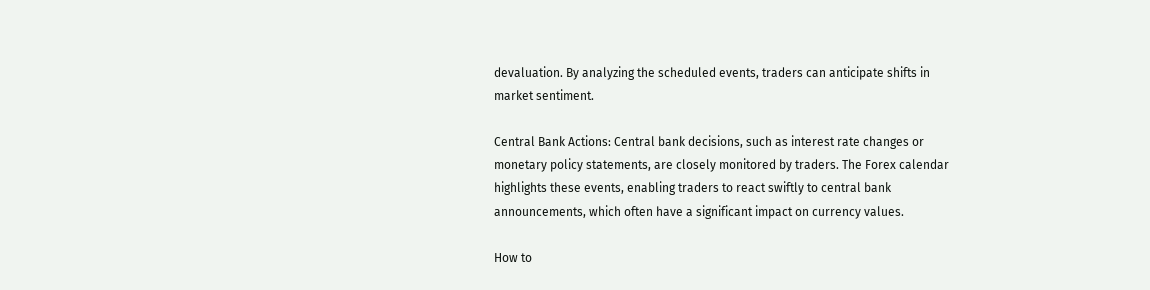devaluation. By analyzing the scheduled events, traders can anticipate shifts in market sentiment.

Central Bank Actions: Central bank decisions, such as interest rate changes or monetary policy statements, are closely monitored by traders. The Forex calendar highlights these events, enabling traders to react swiftly to central bank announcements, which often have a significant impact on currency values.

How to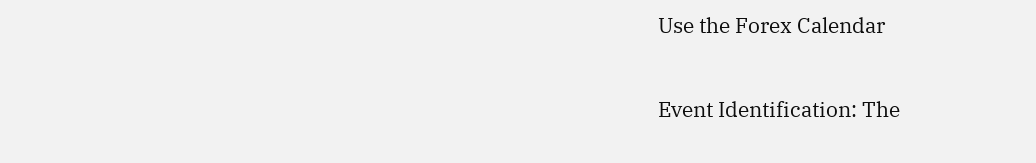Use the Forex Calendar

Event Identification: The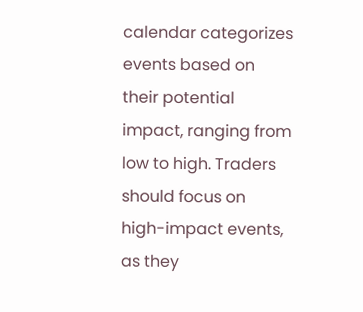calendar categorizes events based on their potential impact, ranging from low to high. Traders should focus on high-impact events, as they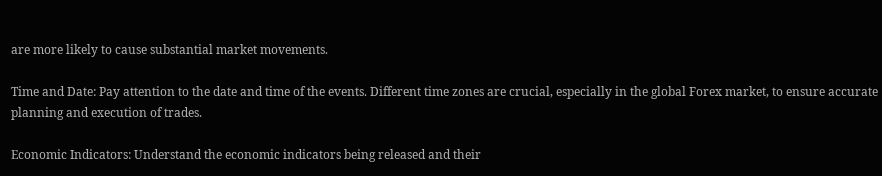are more likely to cause substantial market movements.

Time and Date: Pay attention to the date and time of the events. Different time zones are crucial, especially in the global Forex market, to ensure accurate planning and execution of trades.

Economic Indicators: Understand the economic indicators being released and their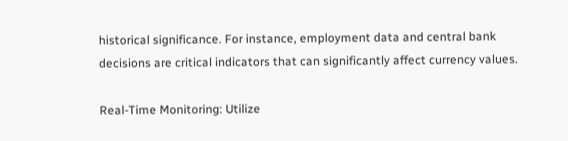historical significance. For instance, employment data and central bank decisions are critical indicators that can significantly affect currency values.

Real-Time Monitoring: Utilize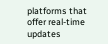platforms that offer real-time updates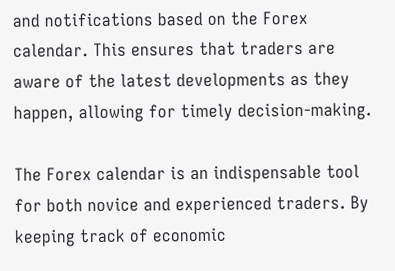and notifications based on the Forex calendar. This ensures that traders are aware of the latest developments as they happen, allowing for timely decision-making.

The Forex calendar is an indispensable tool for both novice and experienced traders. By keeping track of economic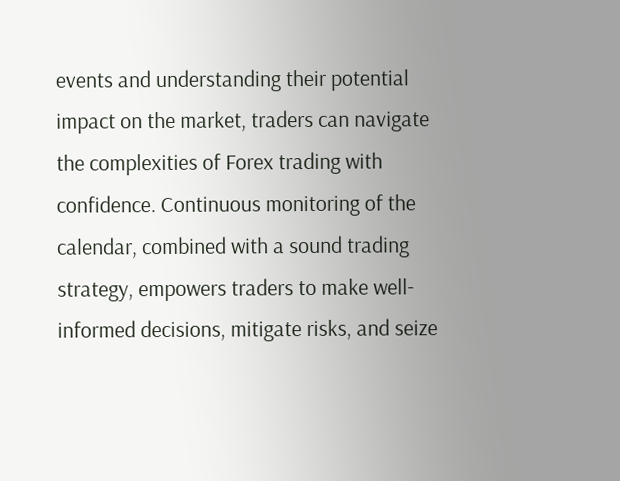events and understanding their potential impact on the market, traders can navigate the complexities of Forex trading with confidence. Continuous monitoring of the calendar, combined with a sound trading strategy, empowers traders to make well-informed decisions, mitigate risks, and seize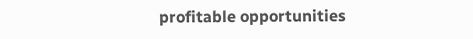profitable opportunities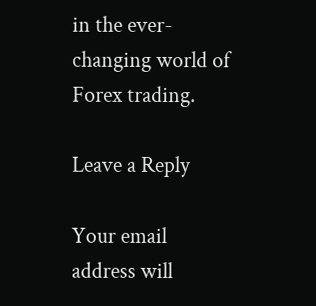in the ever-changing world of Forex trading.

Leave a Reply

Your email address will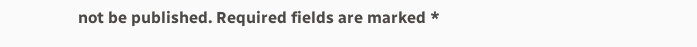not be published. Required fields are marked *